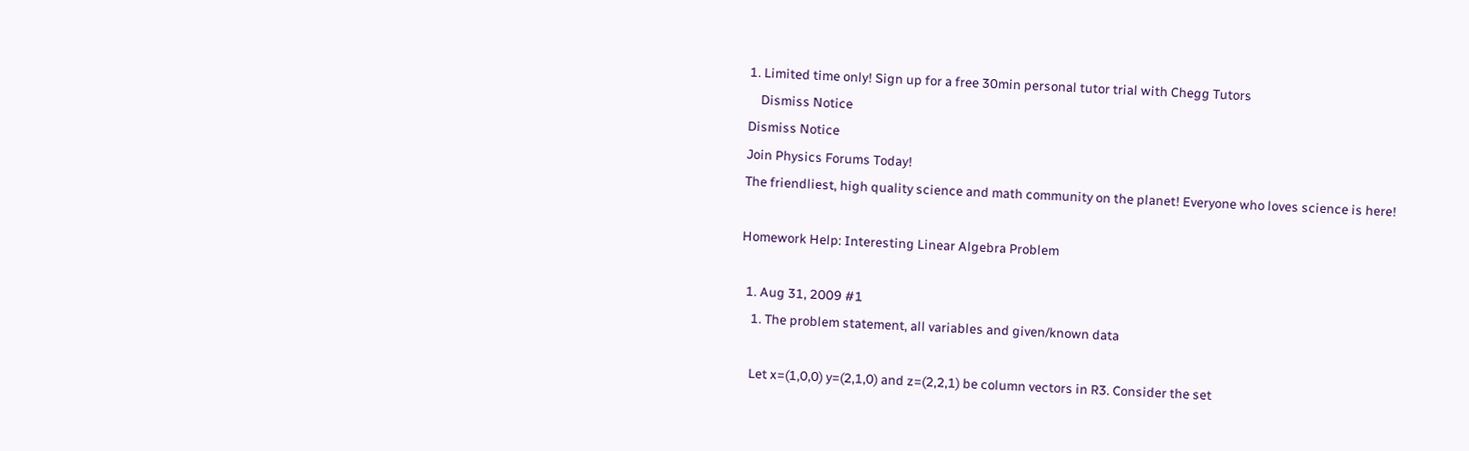1. Limited time only! Sign up for a free 30min personal tutor trial with Chegg Tutors
    Dismiss Notice
Dismiss Notice
Join Physics Forums Today!
The friendliest, high quality science and math community on the planet! Everyone who loves science is here!

Homework Help: Interesting Linear Algebra Problem

  1. Aug 31, 2009 #1
    1. The problem statement, all variables and given/known data

    Let x=(1,0,0) y=(2,1,0) and z=(2,2,1) be column vectors in R3. Consider the set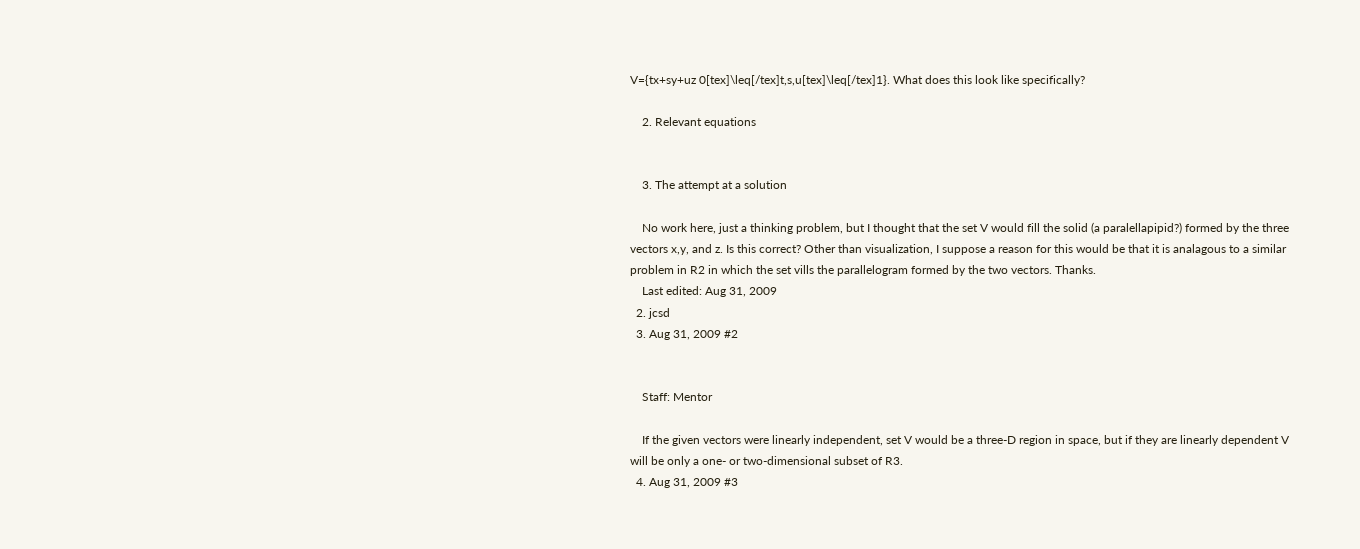V={tx+sy+uz 0[tex]\leq[/tex]t,s,u[tex]\leq[/tex]1}. What does this look like specifically?

    2. Relevant equations


    3. The attempt at a solution

    No work here, just a thinking problem, but I thought that the set V would fill the solid (a paralellapipid?) formed by the three vectors x,y, and z. Is this correct? Other than visualization, I suppose a reason for this would be that it is analagous to a similar problem in R2 in which the set vills the parallelogram formed by the two vectors. Thanks.
    Last edited: Aug 31, 2009
  2. jcsd
  3. Aug 31, 2009 #2


    Staff: Mentor

    If the given vectors were linearly independent, set V would be a three-D region in space, but if they are linearly dependent V will be only a one- or two-dimensional subset of R3.
  4. Aug 31, 2009 #3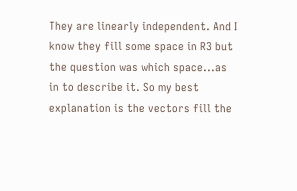They are linearly independent. And I know they fill some space in R3 but the question was which space...as in to describe it. So my best explanation is the vectors fill the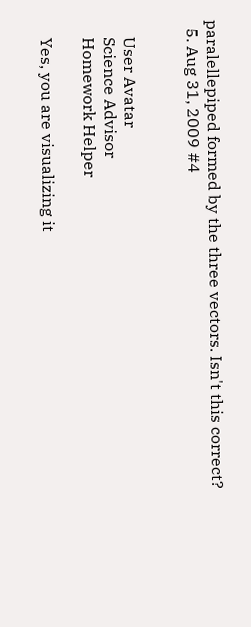paralellepiped formed by the three vectors. Isn't this correct?
  5. Aug 31, 2009 #4


    User Avatar
    Science Advisor
    Homework Helper

    Yes, you are visualizing it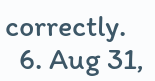correctly.
  6. Aug 31,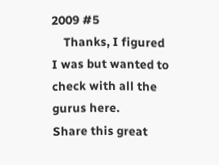2009 #5
    Thanks, I figured I was but wanted to check with all the gurus here.
Share this great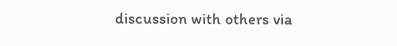discussion with others via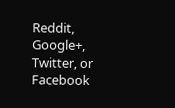Reddit, Google+, Twitter, or Facebook